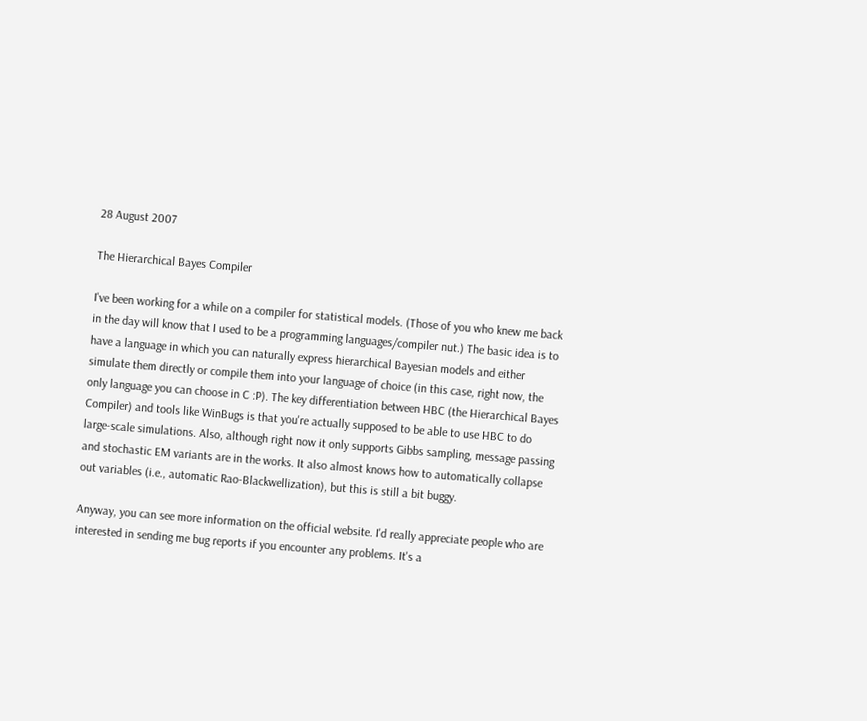28 August 2007

The Hierarchical Bayes Compiler

I've been working for a while on a compiler for statistical models. (Those of you who knew me back in the day will know that I used to be a programming languages/compiler nut.) The basic idea is to have a language in which you can naturally express hierarchical Bayesian models and either simulate them directly or compile them into your language of choice (in this case, right now, the only language you can choose in C :P). The key differentiation between HBC (the Hierarchical Bayes Compiler) and tools like WinBugs is that you're actually supposed to be able to use HBC to do large-scale simulations. Also, although right now it only supports Gibbs sampling, message passing and stochastic EM variants are in the works. It also almost knows how to automatically collapse out variables (i.e., automatic Rao-Blackwellization), but this is still a bit buggy.

Anyway, you can see more information on the official website. I'd really appreciate people who are interested in sending me bug reports if you encounter any problems. It's a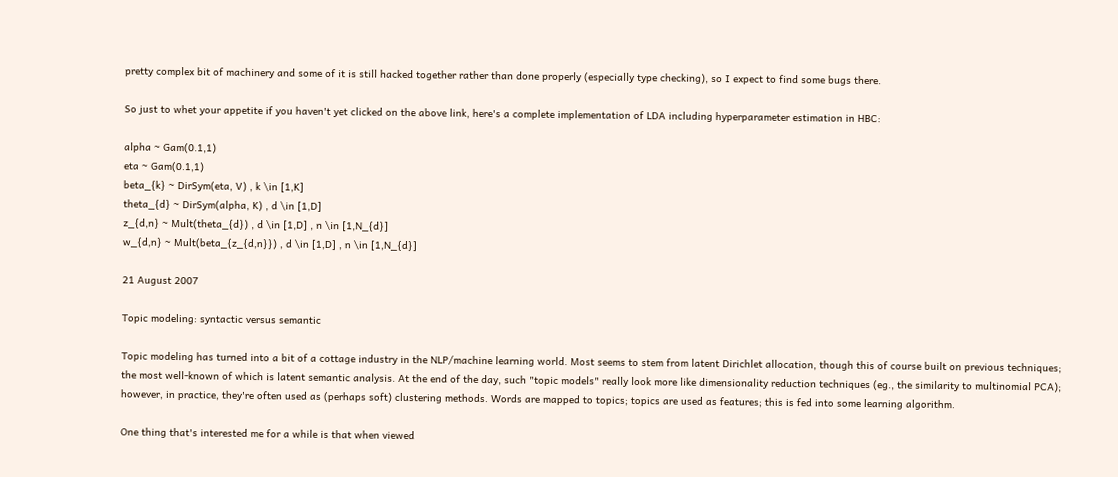pretty complex bit of machinery and some of it is still hacked together rather than done properly (especially type checking), so I expect to find some bugs there.

So just to whet your appetite if you haven't yet clicked on the above link, here's a complete implementation of LDA including hyperparameter estimation in HBC:

alpha ~ Gam(0.1,1)
eta ~ Gam(0.1,1)
beta_{k} ~ DirSym(eta, V) , k \in [1,K]
theta_{d} ~ DirSym(alpha, K) , d \in [1,D]
z_{d,n} ~ Mult(theta_{d}) , d \in [1,D] , n \in [1,N_{d}]
w_{d,n} ~ Mult(beta_{z_{d,n}}) , d \in [1,D] , n \in [1,N_{d}]

21 August 2007

Topic modeling: syntactic versus semantic

Topic modeling has turned into a bit of a cottage industry in the NLP/machine learning world. Most seems to stem from latent Dirichlet allocation, though this of course built on previous techniques; the most well-known of which is latent semantic analysis. At the end of the day, such "topic models" really look more like dimensionality reduction techniques (eg., the similarity to multinomial PCA); however, in practice, they're often used as (perhaps soft) clustering methods. Words are mapped to topics; topics are used as features; this is fed into some learning algorithm.

One thing that's interested me for a while is that when viewed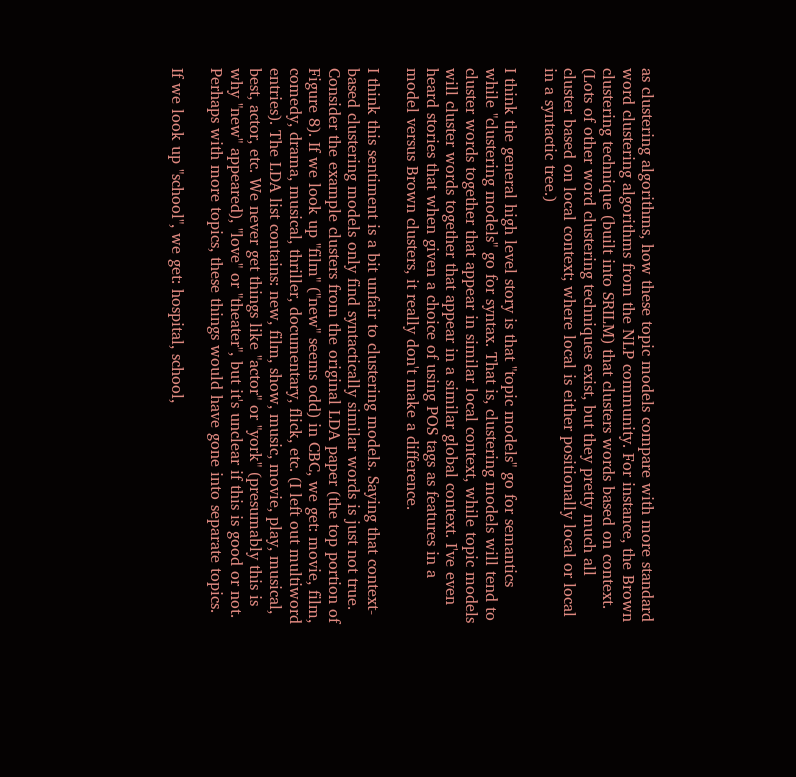as clustering algorithms, how these topic models compare with more standard word clustering algorithms from the NLP community. For instance, the Brown clustering technique (built into SRILM) that clusters words based on context. (Lots of other word clustering techniques exist, but they pretty much all cluster based on local context; where local is either positionally local or local in a syntactic tree.)

I think the general high level story is that "topic models" go for semantics while "clustering models" go for syntax. That is, clustering models will tend to cluster words together that appear in similar local context, while topic models will cluster words together that appear in a similar global context. I've even heard stories that when given a choice of using POS tags as features in a model versus Brown clusters, it really don't make a difference.

I think this sentiment is a bit unfair to clustering models. Saying that context-based clustering models only find syntactically similar words is just not true. Consider the example clusters from the original LDA paper (the top portion of Figure 8). If we look up "film" ("new" seems odd) in CBC, we get: movie, film, comedy, drama, musical, thriller, documentary, flick, etc. (I left out multiword entries). The LDA list contains: new, film, show, music, movie, play, musical, best, actor, etc. We never get things like "actor" or "york" (presumably this is why "new" appeared), "love" or "theater", but it's unclear if this is good or not. Perhaps with more topics, these things would have gone into separate topics.

If we look up "school", we get: hospital, school,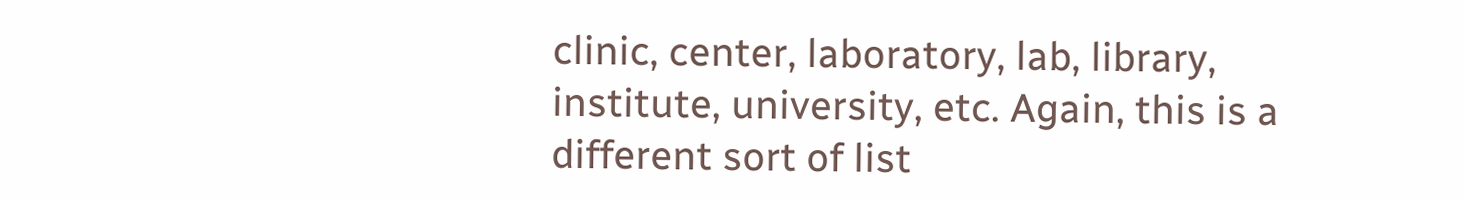clinic, center, laboratory, lab, library, institute, university, etc. Again, this is a different sort of list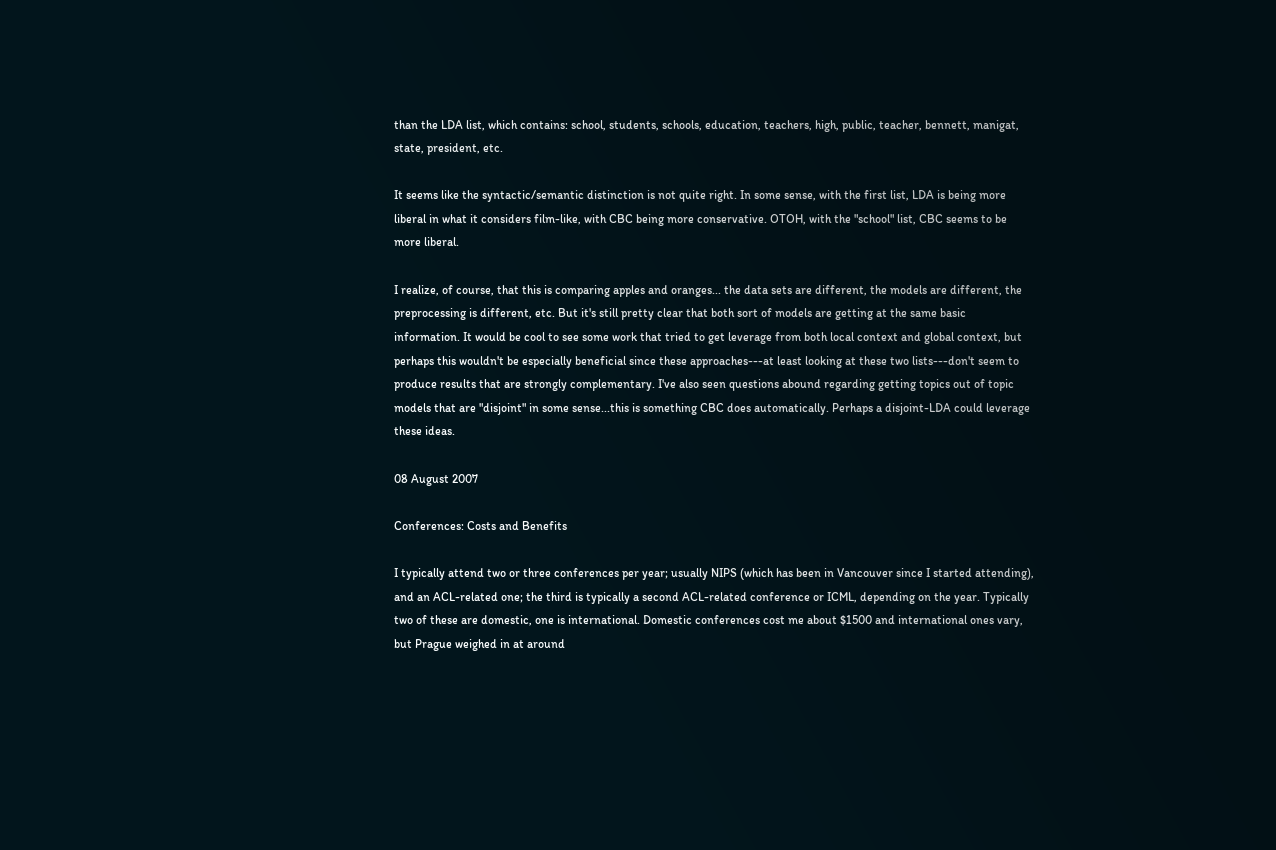than the LDA list, which contains: school, students, schools, education, teachers, high, public, teacher, bennett, manigat, state, president, etc.

It seems like the syntactic/semantic distinction is not quite right. In some sense, with the first list, LDA is being more liberal in what it considers film-like, with CBC being more conservative. OTOH, with the "school" list, CBC seems to be more liberal.

I realize, of course, that this is comparing apples and oranges... the data sets are different, the models are different, the preprocessing is different, etc. But it's still pretty clear that both sort of models are getting at the same basic information. It would be cool to see some work that tried to get leverage from both local context and global context, but perhaps this wouldn't be especially beneficial since these approaches---at least looking at these two lists---don't seem to produce results that are strongly complementary. I've also seen questions abound regarding getting topics out of topic models that are "disjoint" in some sense...this is something CBC does automatically. Perhaps a disjoint-LDA could leverage these ideas.

08 August 2007

Conferences: Costs and Benefits

I typically attend two or three conferences per year; usually NIPS (which has been in Vancouver since I started attending), and an ACL-related one; the third is typically a second ACL-related conference or ICML, depending on the year. Typically two of these are domestic, one is international. Domestic conferences cost me about $1500 and international ones vary, but Prague weighed in at around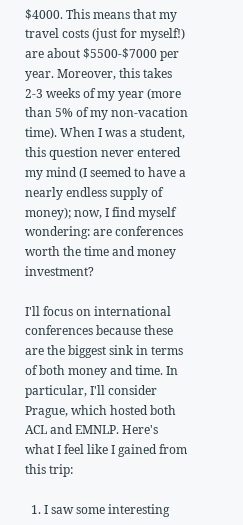$4000. This means that my travel costs (just for myself!) are about $5500-$7000 per year. Moreover, this takes 2-3 weeks of my year (more than 5% of my non-vacation time). When I was a student, this question never entered my mind (I seemed to have a nearly endless supply of money); now, I find myself wondering: are conferences worth the time and money investment?

I'll focus on international conferences because these are the biggest sink in terms of both money and time. In particular, I'll consider Prague, which hosted both ACL and EMNLP. Here's what I feel like I gained from this trip:

  1. I saw some interesting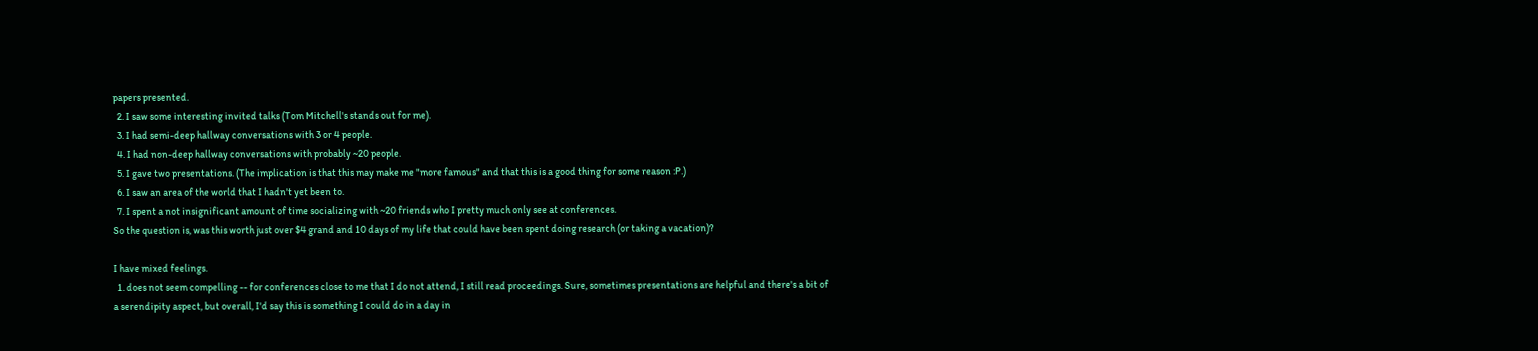papers presented.
  2. I saw some interesting invited talks (Tom Mitchell's stands out for me).
  3. I had semi-deep hallway conversations with 3 or 4 people.
  4. I had non-deep hallway conversations with probably ~20 people.
  5. I gave two presentations. (The implication is that this may make me "more famous" and that this is a good thing for some reason :P.)
  6. I saw an area of the world that I hadn't yet been to.
  7. I spent a not insignificant amount of time socializing with ~20 friends who I pretty much only see at conferences.
So the question is, was this worth just over $4 grand and 10 days of my life that could have been spent doing research (or taking a vacation)?

I have mixed feelings.
  1. does not seem compelling -- for conferences close to me that I do not attend, I still read proceedings. Sure, sometimes presentations are helpful and there's a bit of a serendipity aspect, but overall, I'd say this is something I could do in a day in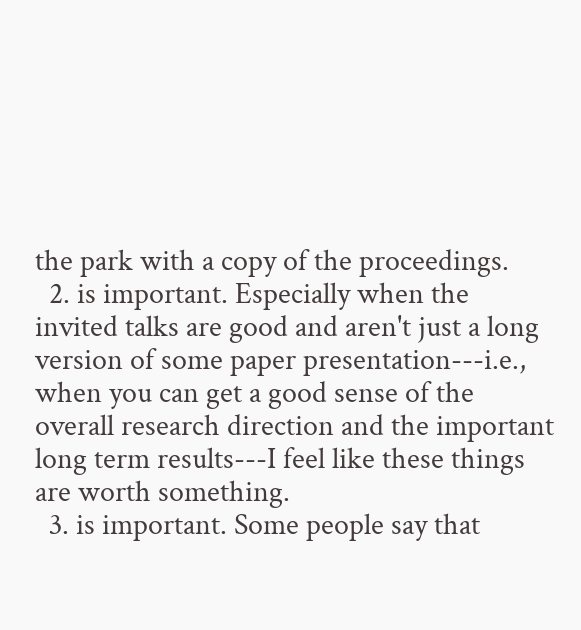the park with a copy of the proceedings.
  2. is important. Especially when the invited talks are good and aren't just a long version of some paper presentation---i.e., when you can get a good sense of the overall research direction and the important long term results---I feel like these things are worth something.
  3. is important. Some people say that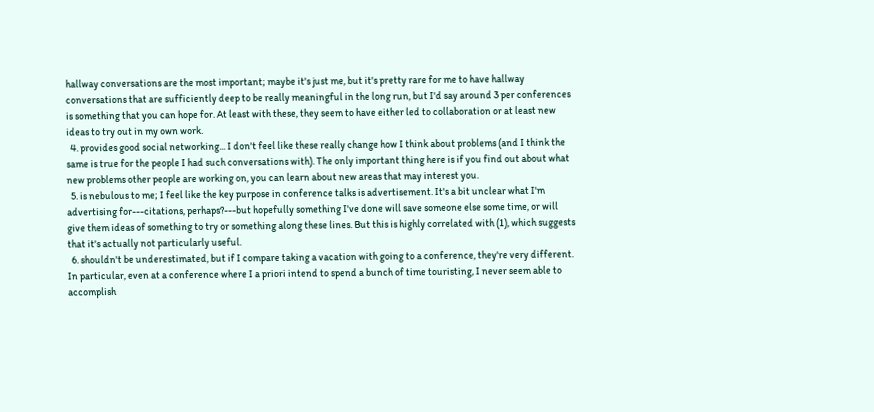hallway conversations are the most important; maybe it's just me, but it's pretty rare for me to have hallway conversations that are sufficiently deep to be really meaningful in the long run, but I'd say around 3 per conferences is something that you can hope for. At least with these, they seem to have either led to collaboration or at least new ideas to try out in my own work.
  4. provides good social networking... I don't feel like these really change how I think about problems (and I think the same is true for the people I had such conversations with). The only important thing here is if you find out about what new problems other people are working on, you can learn about new areas that may interest you.
  5. is nebulous to me; I feel like the key purpose in conference talks is advertisement. It's a bit unclear what I'm advertising for---citations, perhaps?---but hopefully something I've done will save someone else some time, or will give them ideas of something to try or something along these lines. But this is highly correlated with (1), which suggests that it's actually not particularly useful.
  6. shouldn't be underestimated, but if I compare taking a vacation with going to a conference, they're very different. In particular, even at a conference where I a priori intend to spend a bunch of time touristing, I never seem able to accomplish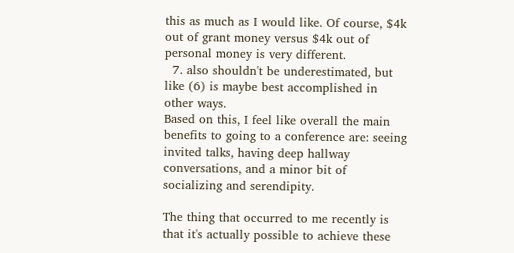this as much as I would like. Of course, $4k out of grant money versus $4k out of personal money is very different.
  7. also shouldn't be underestimated, but like (6) is maybe best accomplished in other ways.
Based on this, I feel like overall the main benefits to going to a conference are: seeing invited talks, having deep hallway conversations, and a minor bit of socializing and serendipity.

The thing that occurred to me recently is that it's actually possible to achieve these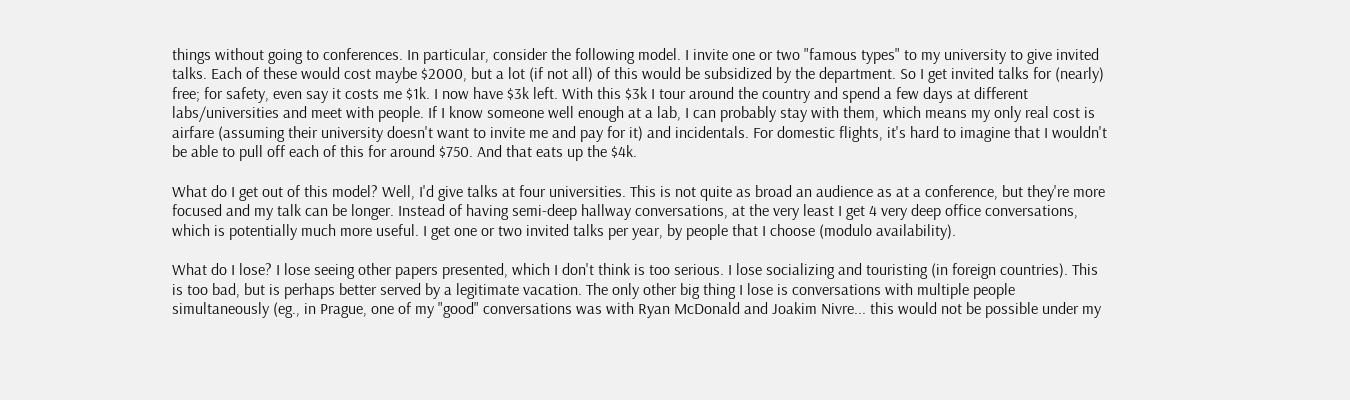things without going to conferences. In particular, consider the following model. I invite one or two "famous types" to my university to give invited talks. Each of these would cost maybe $2000, but a lot (if not all) of this would be subsidized by the department. So I get invited talks for (nearly) free; for safety, even say it costs me $1k. I now have $3k left. With this $3k I tour around the country and spend a few days at different labs/universities and meet with people. If I know someone well enough at a lab, I can probably stay with them, which means my only real cost is airfare (assuming their university doesn't want to invite me and pay for it) and incidentals. For domestic flights, it's hard to imagine that I wouldn't be able to pull off each of this for around $750. And that eats up the $4k.

What do I get out of this model? Well, I'd give talks at four universities. This is not quite as broad an audience as at a conference, but they're more focused and my talk can be longer. Instead of having semi-deep hallway conversations, at the very least I get 4 very deep office conversations, which is potentially much more useful. I get one or two invited talks per year, by people that I choose (modulo availability).

What do I lose? I lose seeing other papers presented, which I don't think is too serious. I lose socializing and touristing (in foreign countries). This is too bad, but is perhaps better served by a legitimate vacation. The only other big thing I lose is conversations with multiple people simultaneously (eg., in Prague, one of my "good" conversations was with Ryan McDonald and Joakim Nivre... this would not be possible under my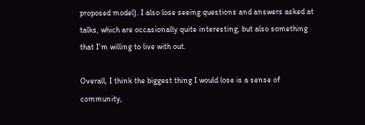proposed model). I also lose seeing questions and answers asked at talks, which are occasionally quite interesting, but also something that I'm willing to live with out.

Overall, I think the biggest thing I would lose is a sense of community,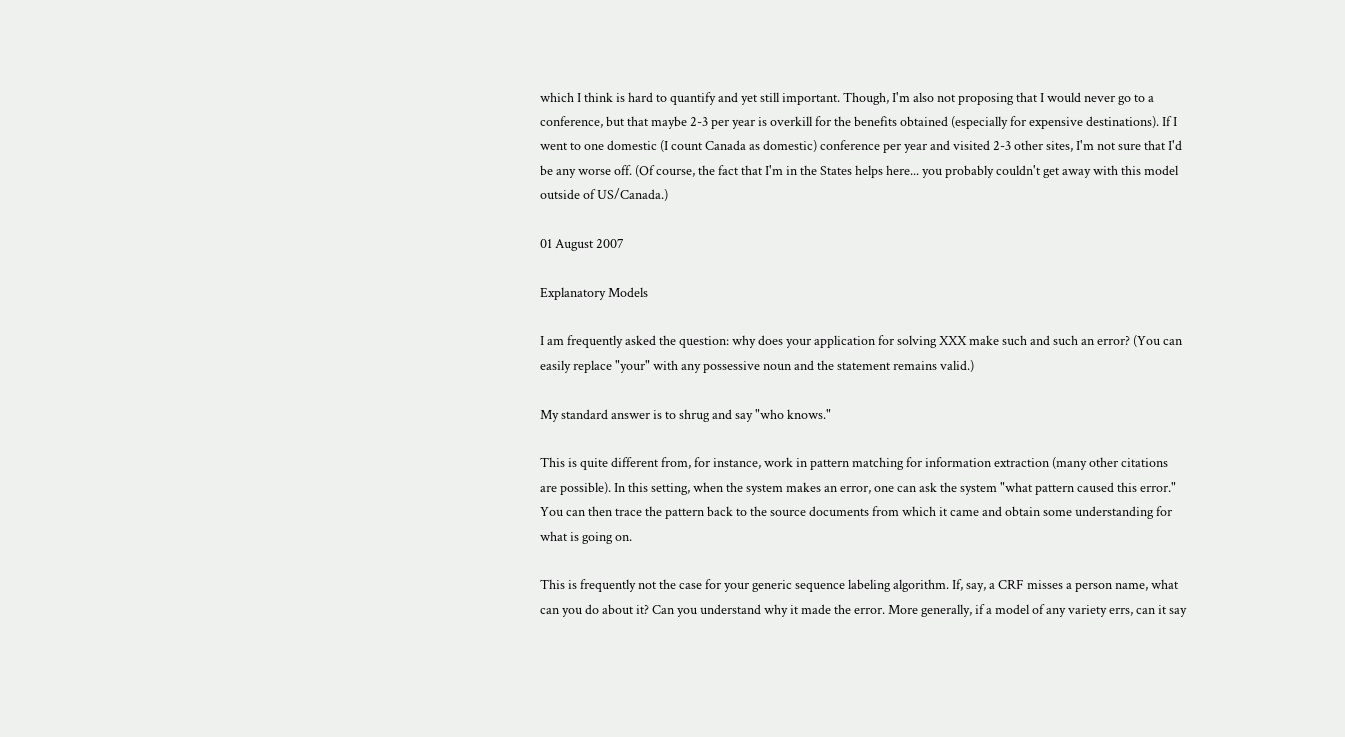which I think is hard to quantify and yet still important. Though, I'm also not proposing that I would never go to a conference, but that maybe 2-3 per year is overkill for the benefits obtained (especially for expensive destinations). If I went to one domestic (I count Canada as domestic) conference per year and visited 2-3 other sites, I'm not sure that I'd be any worse off. (Of course, the fact that I'm in the States helps here... you probably couldn't get away with this model outside of US/Canada.)

01 August 2007

Explanatory Models

I am frequently asked the question: why does your application for solving XXX make such and such an error? (You can easily replace "your" with any possessive noun and the statement remains valid.)

My standard answer is to shrug and say "who knows."

This is quite different from, for instance, work in pattern matching for information extraction (many other citations are possible). In this setting, when the system makes an error, one can ask the system "what pattern caused this error." You can then trace the pattern back to the source documents from which it came and obtain some understanding for what is going on.

This is frequently not the case for your generic sequence labeling algorithm. If, say, a CRF misses a person name, what can you do about it? Can you understand why it made the error. More generally, if a model of any variety errs, can it say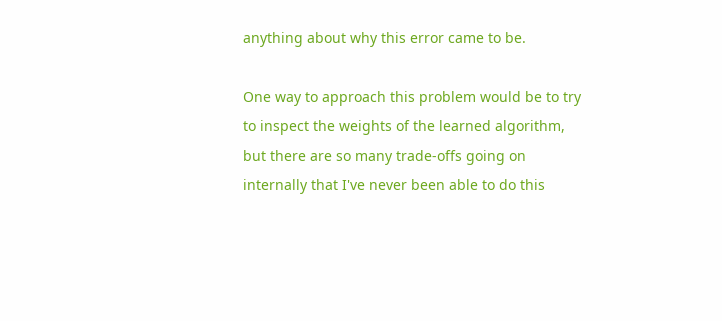anything about why this error came to be.

One way to approach this problem would be to try to inspect the weights of the learned algorithm, but there are so many trade-offs going on internally that I've never been able to do this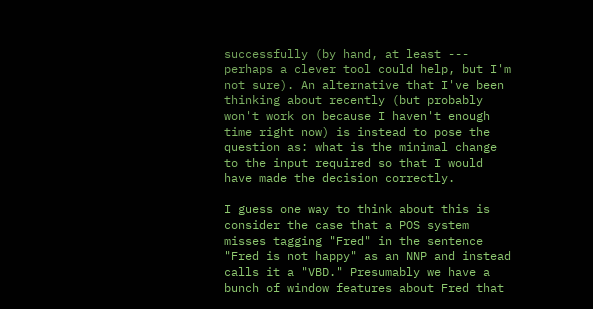successfully (by hand, at least --- perhaps a clever tool could help, but I'm not sure). An alternative that I've been thinking about recently (but probably won't work on because I haven't enough time right now) is instead to pose the question as: what is the minimal change to the input required so that I would have made the decision correctly.

I guess one way to think about this is consider the case that a POS system misses tagging "Fred" in the sentence "Fred is not happy" as an NNP and instead calls it a "VBD." Presumably we have a bunch of window features about Fred that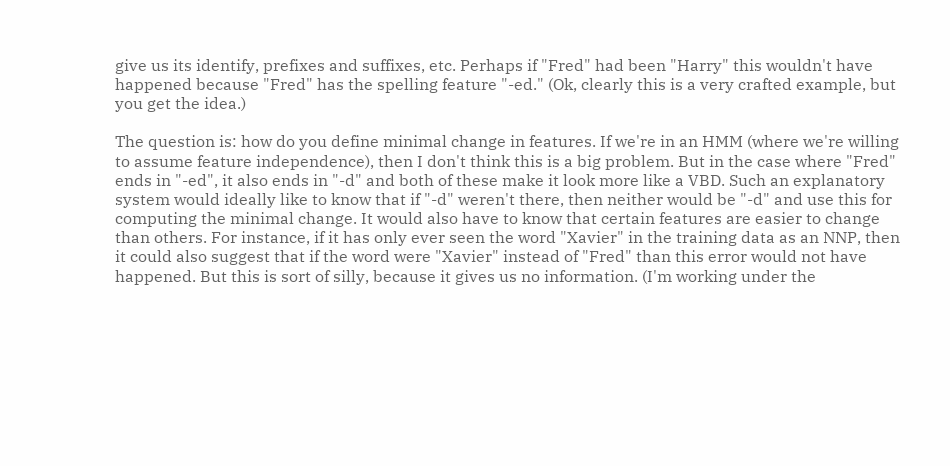give us its identify, prefixes and suffixes, etc. Perhaps if "Fred" had been "Harry" this wouldn't have happened because "Fred" has the spelling feature "-ed." (Ok, clearly this is a very crafted example, but you get the idea.)

The question is: how do you define minimal change in features. If we're in an HMM (where we're willing to assume feature independence), then I don't think this is a big problem. But in the case where "Fred" ends in "-ed", it also ends in "-d" and both of these make it look more like a VBD. Such an explanatory system would ideally like to know that if "-d" weren't there, then neither would be "-d" and use this for computing the minimal change. It would also have to know that certain features are easier to change than others. For instance, if it has only ever seen the word "Xavier" in the training data as an NNP, then it could also suggest that if the word were "Xavier" instead of "Fred" than this error would not have happened. But this is sort of silly, because it gives us no information. (I'm working under the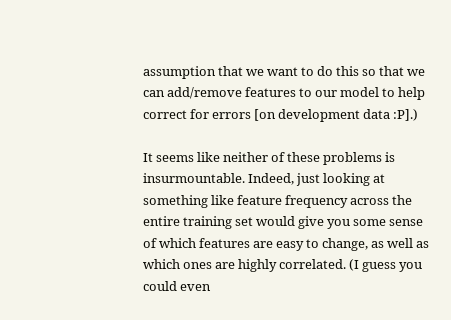assumption that we want to do this so that we can add/remove features to our model to help correct for errors [on development data :P].)

It seems like neither of these problems is insurmountable. Indeed, just looking at something like feature frequency across the entire training set would give you some sense of which features are easy to change, as well as which ones are highly correlated. (I guess you could even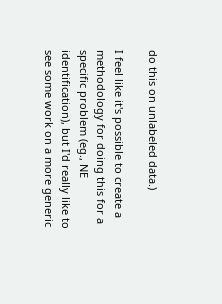do this on unlabeled data.)

I feel like it's possible to create a methodology for doing this for a specific problem (eg., NE identification), but I'd really like to see some work on a more generic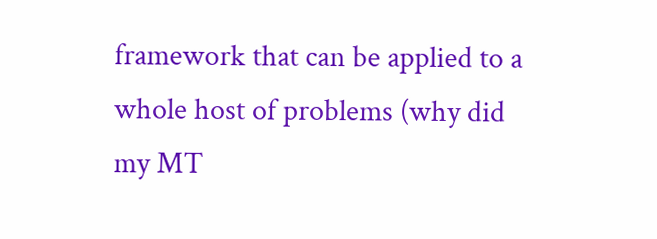framework that can be applied to a whole host of problems (why did my MT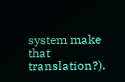system make that translation?).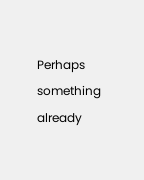Perhaps something already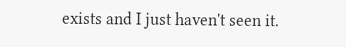exists and I just haven't seen it.